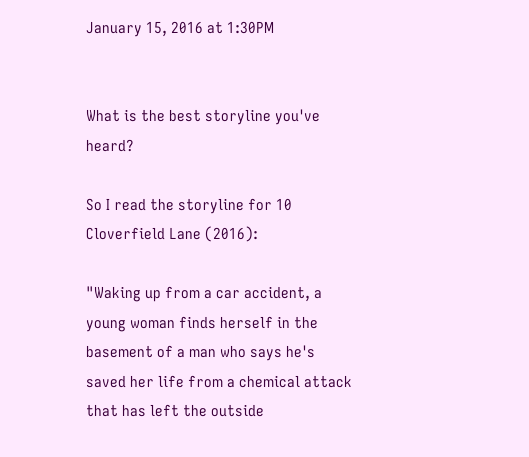January 15, 2016 at 1:30PM


What is the best storyline you've heard?

So I read the storyline for 10 Cloverfield Lane (2016):

"Waking up from a car accident, a young woman finds herself in the basement of a man who says he's saved her life from a chemical attack that has left the outside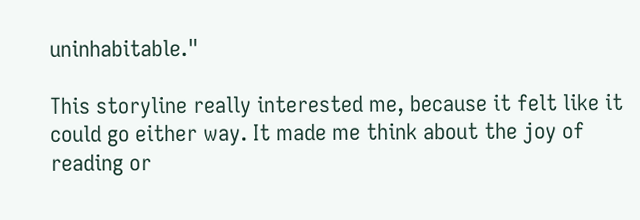uninhabitable."

This storyline really interested me, because it felt like it could go either way. It made me think about the joy of reading or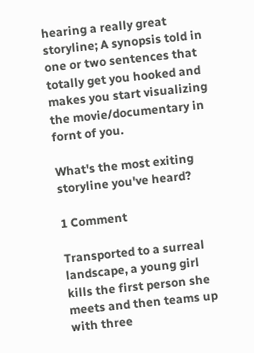hearing a really great storyline; A synopsis told in one or two sentences that totally get you hooked and makes you start visualizing the movie/documentary in fornt of you.

What's the most exiting storyline you've heard?

1 Comment

Transported to a surreal landscape, a young girl kills the first person she meets and then teams up with three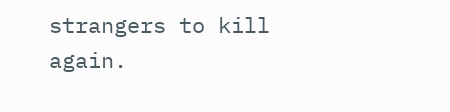strangers to kill again.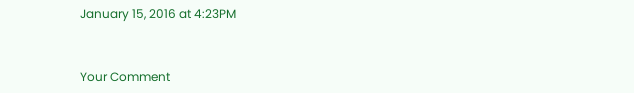January 15, 2016 at 4:23PM


Your Comment